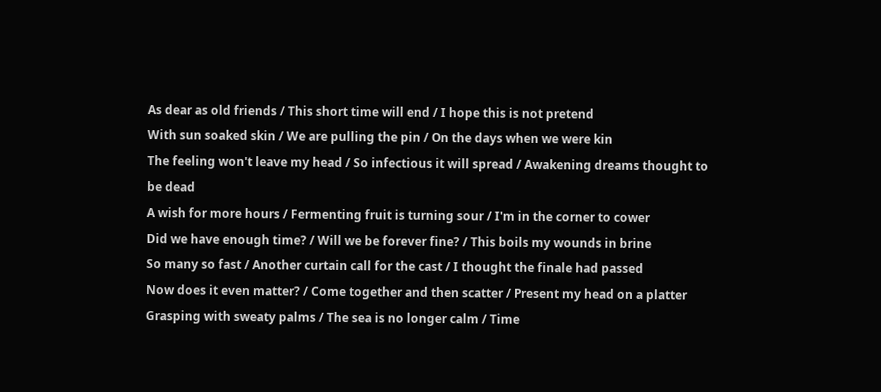As dear as old friends / This short time will end / I hope this is not pretend
With sun soaked skin / We are pulling the pin / On the days when we were kin
The feeling won't leave my head / So infectious it will spread / Awakening dreams thought to be dead
A wish for more hours / Fermenting fruit is turning sour / I'm in the corner to cower
Did we have enough time? / Will we be forever fine? / This boils my wounds in brine
So many so fast / Another curtain call for the cast / I thought the finale had passed
Now does it even matter? / Come together and then scatter / Present my head on a platter
Grasping with sweaty palms / The sea is no longer calm / Time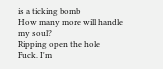is a ticking bomb
How many more will handle my soul?
Ripping open the hole
Fuck. I'm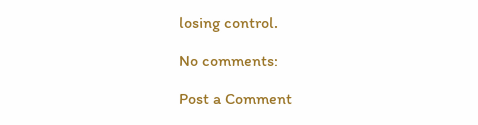losing control.

No comments:

Post a Comment